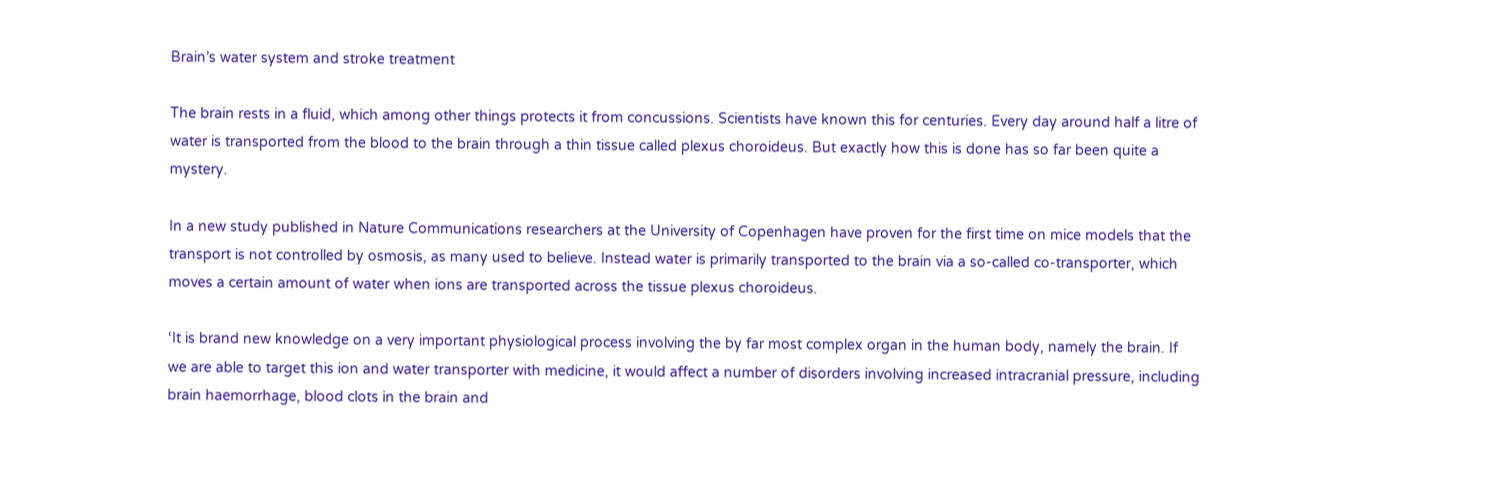Brain’s water system and stroke treatment

The brain rests in a fluid, which among other things protects it from concussions. Scientists have known this for centuries. Every day around half a litre of water is transported from the blood to the brain through a thin tissue called plexus choroideus. But exactly how this is done has so far been quite a mystery.

In a new study published in Nature Communications researchers at the University of Copenhagen have proven for the first time on mice models that the transport is not controlled by osmosis, as many used to believe. Instead water is primarily transported to the brain via a so-called co-transporter, which moves a certain amount of water when ions are transported across the tissue plexus choroideus.

‘It is brand new knowledge on a very important physiological process involving the by far most complex organ in the human body, namely the brain. If we are able to target this ion and water transporter with medicine, it would affect a number of disorders involving increased intracranial pressure, including brain haemorrhage, blood clots in the brain and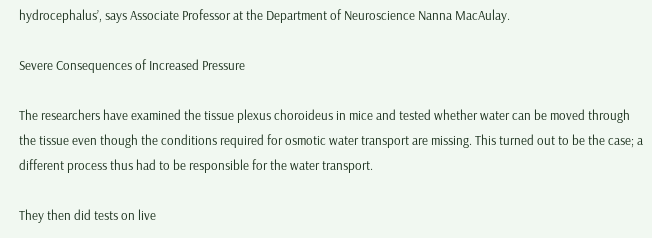hydrocephalus’, says Associate Professor at the Department of Neuroscience Nanna MacAulay.

Severe Consequences of Increased Pressure

The researchers have examined the tissue plexus choroideus in mice and tested whether water can be moved through the tissue even though the conditions required for osmotic water transport are missing. This turned out to be the case; a different process thus had to be responsible for the water transport.

They then did tests on live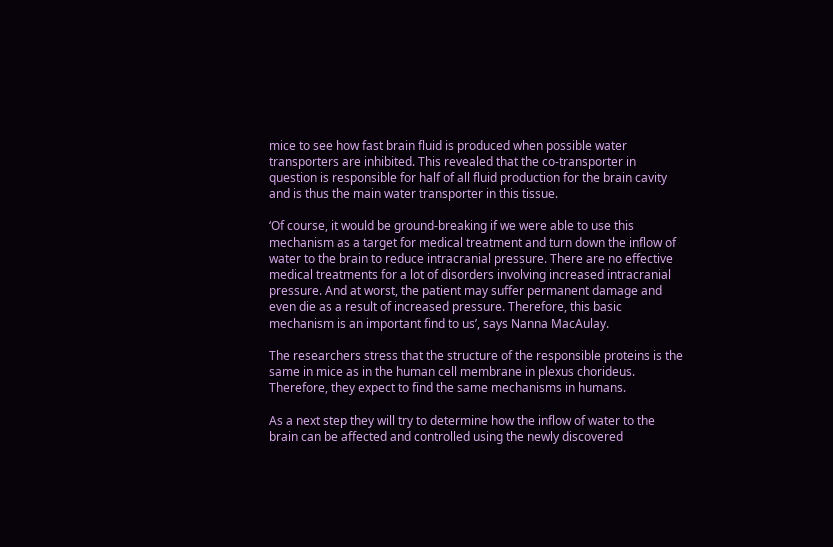mice to see how fast brain fluid is produced when possible water transporters are inhibited. This revealed that the co-transporter in question is responsible for half of all fluid production for the brain cavity and is thus the main water transporter in this tissue.

‘Of course, it would be ground-breaking if we were able to use this mechanism as a target for medical treatment and turn down the inflow of water to the brain to reduce intracranial pressure. There are no effective medical treatments for a lot of disorders involving increased intracranial pressure. And at worst, the patient may suffer permanent damage and even die as a result of increased pressure. Therefore, this basic mechanism is an important find to us’, says Nanna MacAulay.

The researchers stress that the structure of the responsible proteins is the same in mice as in the human cell membrane in plexus chorideus. Therefore, they expect to find the same mechanisms in humans.

As a next step they will try to determine how the inflow of water to the brain can be affected and controlled using the newly discovered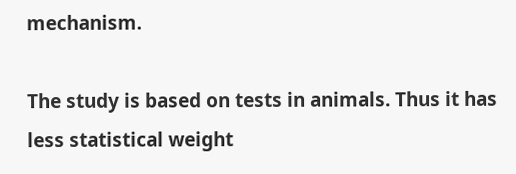mechanism.

The study is based on tests in animals. Thus it has less statistical weight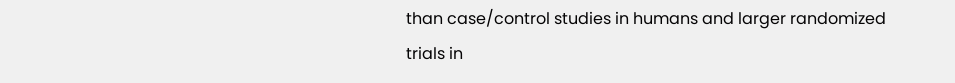than case/control studies in humans and larger randomized trials in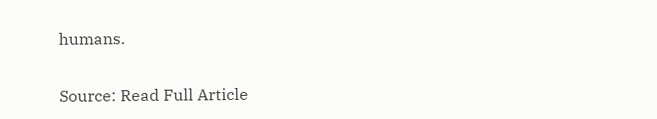humans.

Source: Read Full Article